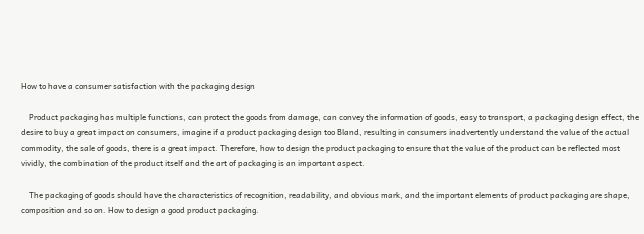How to have a consumer satisfaction with the packaging design

    Product packaging has multiple functions, can protect the goods from damage, can convey the information of goods, easy to transport, a packaging design effect, the desire to buy a great impact on consumers, imagine if a product packaging design too Bland, resulting in consumers inadvertently understand the value of the actual commodity, the sale of goods, there is a great impact. Therefore, how to design the product packaging to ensure that the value of the product can be reflected most vividly, the combination of the product itself and the art of packaging is an important aspect.

    The packaging of goods should have the characteristics of recognition, readability, and obvious mark, and the important elements of product packaging are shape, composition and so on. How to design a good product packaging.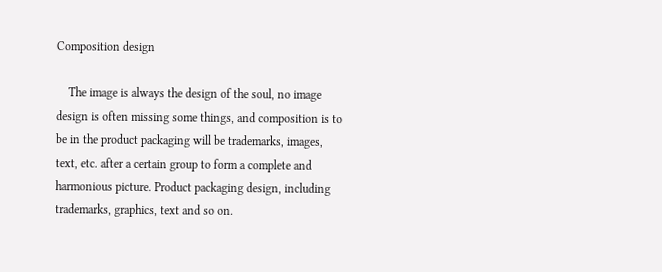Composition design

    The image is always the design of the soul, no image design is often missing some things, and composition is to be in the product packaging will be trademarks, images, text, etc. after a certain group to form a complete and harmonious picture. Product packaging design, including trademarks, graphics, text and so on.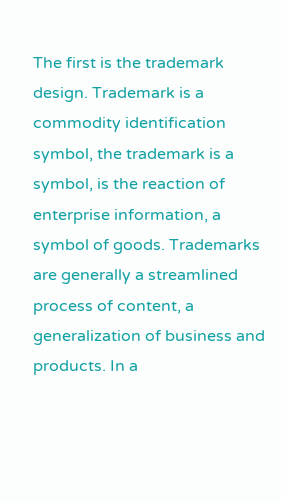The first is the trademark design. Trademark is a commodity identification symbol, the trademark is a symbol, is the reaction of enterprise information, a symbol of goods. Trademarks are generally a streamlined process of content, a generalization of business and products. In a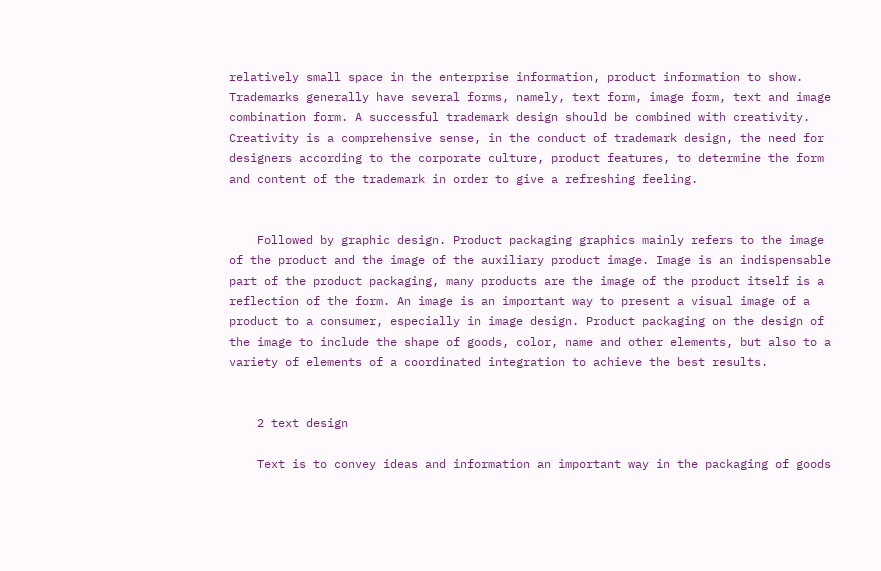relatively small space in the enterprise information, product information to show. Trademarks generally have several forms, namely, text form, image form, text and image combination form. A successful trademark design should be combined with creativity. Creativity is a comprehensive sense, in the conduct of trademark design, the need for designers according to the corporate culture, product features, to determine the form and content of the trademark in order to give a refreshing feeling.


    Followed by graphic design. Product packaging graphics mainly refers to the image of the product and the image of the auxiliary product image. Image is an indispensable part of the product packaging, many products are the image of the product itself is a reflection of the form. An image is an important way to present a visual image of a product to a consumer, especially in image design. Product packaging on the design of the image to include the shape of goods, color, name and other elements, but also to a variety of elements of a coordinated integration to achieve the best results.


    2 text design

    Text is to convey ideas and information an important way in the packaging of goods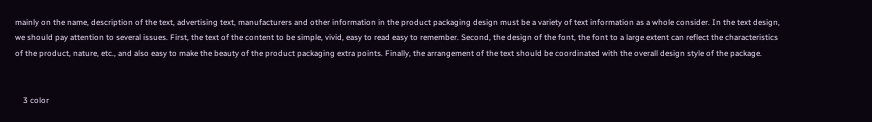mainly on the name, description of the text, advertising text, manufacturers and other information in the product packaging design must be a variety of text information as a whole consider. In the text design, we should pay attention to several issues. First, the text of the content to be simple, vivid, easy to read easy to remember. Second, the design of the font, the font to a large extent can reflect the characteristics of the product, nature, etc., and also easy to make the beauty of the product packaging extra points. Finally, the arrangement of the text should be coordinated with the overall design style of the package.


    3 color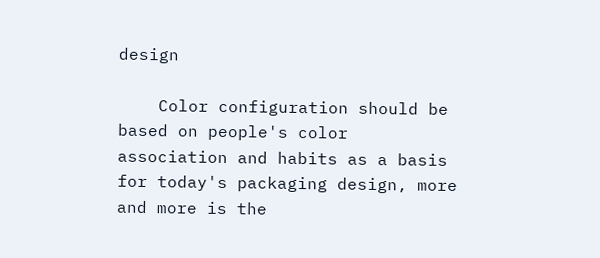design

    Color configuration should be based on people's color association and habits as a basis for today's packaging design, more and more is the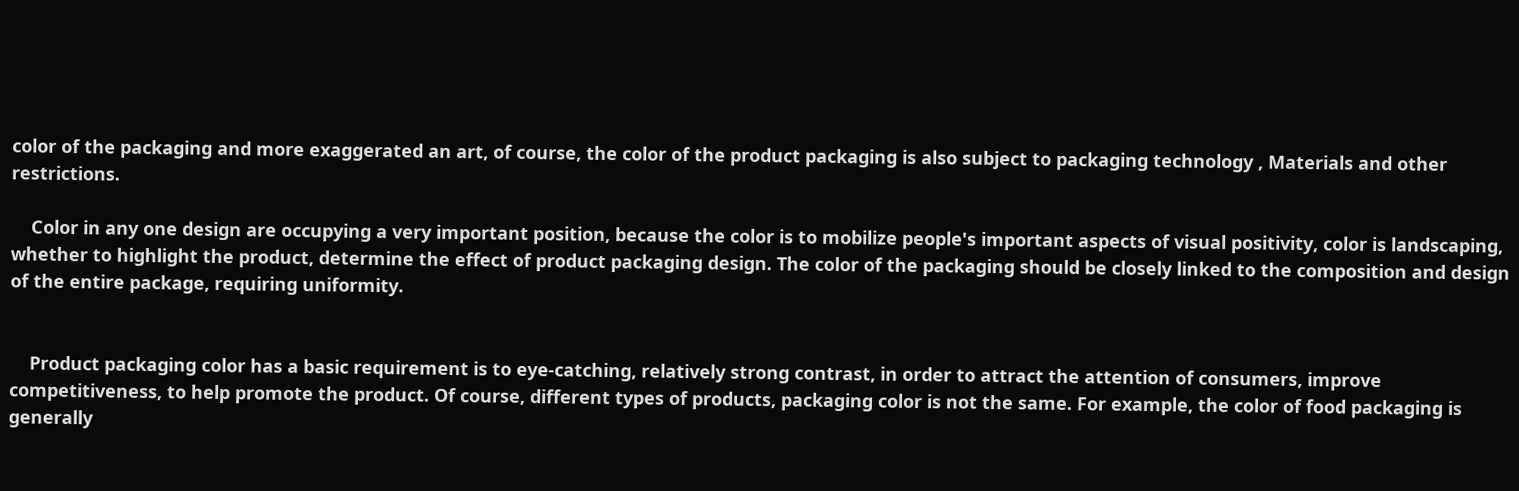color of the packaging and more exaggerated an art, of course, the color of the product packaging is also subject to packaging technology , Materials and other restrictions.

    Color in any one design are occupying a very important position, because the color is to mobilize people's important aspects of visual positivity, color is landscaping, whether to highlight the product, determine the effect of product packaging design. The color of the packaging should be closely linked to the composition and design of the entire package, requiring uniformity.


    Product packaging color has a basic requirement is to eye-catching, relatively strong contrast, in order to attract the attention of consumers, improve competitiveness, to help promote the product. Of course, different types of products, packaging color is not the same. For example, the color of food packaging is generally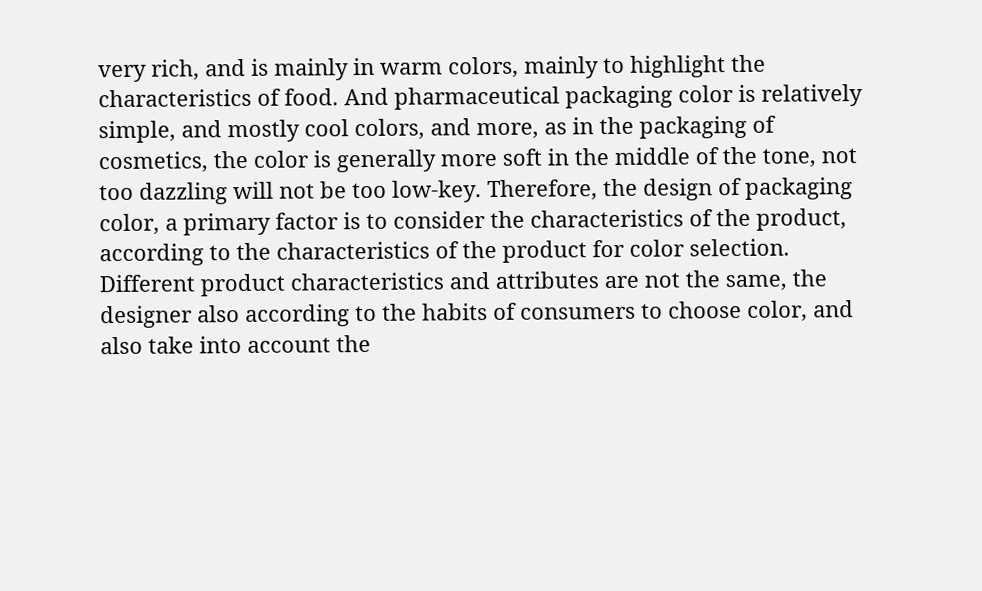very rich, and is mainly in warm colors, mainly to highlight the characteristics of food. And pharmaceutical packaging color is relatively simple, and mostly cool colors, and more, as in the packaging of cosmetics, the color is generally more soft in the middle of the tone, not too dazzling will not be too low-key. Therefore, the design of packaging color, a primary factor is to consider the characteristics of the product, according to the characteristics of the product for color selection. Different product characteristics and attributes are not the same, the designer also according to the habits of consumers to choose color, and also take into account the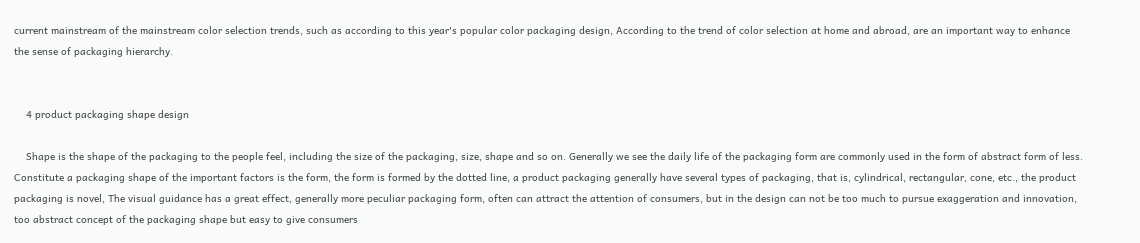current mainstream of the mainstream color selection trends, such as according to this year's popular color packaging design, According to the trend of color selection at home and abroad, are an important way to enhance the sense of packaging hierarchy.


    4 product packaging shape design

    Shape is the shape of the packaging to the people feel, including the size of the packaging, size, shape and so on. Generally we see the daily life of the packaging form are commonly used in the form of abstract form of less. Constitute a packaging shape of the important factors is the form, the form is formed by the dotted line, a product packaging generally have several types of packaging, that is, cylindrical, rectangular, cone, etc., the product packaging is novel, The visual guidance has a great effect, generally more peculiar packaging form, often can attract the attention of consumers, but in the design can not be too much to pursue exaggeration and innovation, too abstract concept of the packaging shape but easy to give consumers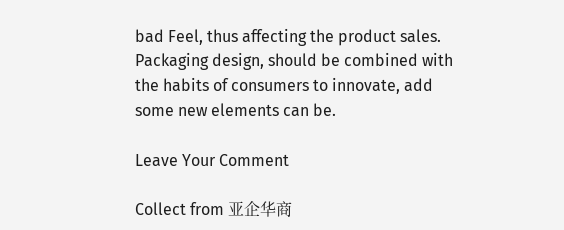bad Feel, thus affecting the product sales. Packaging design, should be combined with the habits of consumers to innovate, add some new elements can be.

Leave Your Comment

Collect from 亚企华商